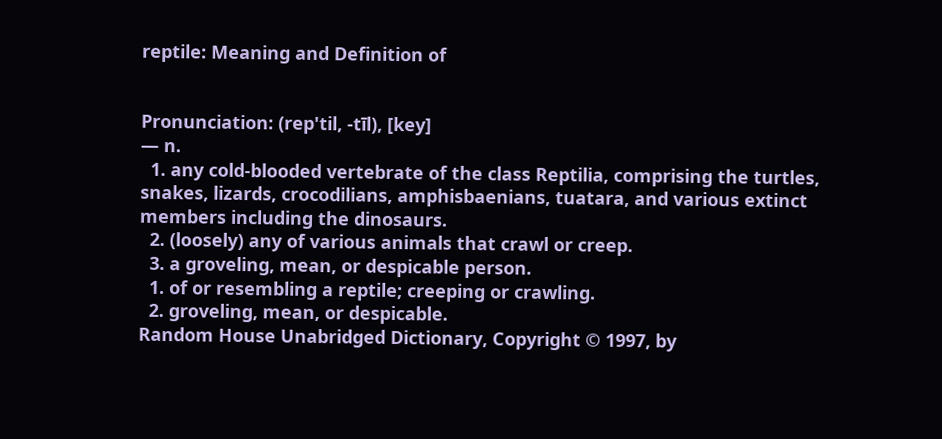reptile: Meaning and Definition of


Pronunciation: (rep'til, -tīl), [key]
— n.
  1. any cold-blooded vertebrate of the class Reptilia, comprising the turtles, snakes, lizards, crocodilians, amphisbaenians, tuatara, and various extinct members including the dinosaurs.
  2. (loosely) any of various animals that crawl or creep.
  3. a groveling, mean, or despicable person.
  1. of or resembling a reptile; creeping or crawling.
  2. groveling, mean, or despicable.
Random House Unabridged Dictionary, Copyright © 1997, by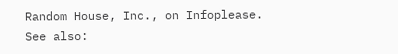Random House, Inc., on Infoplease.
See also: